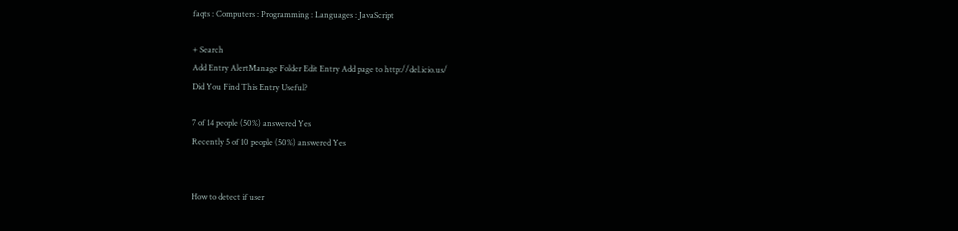faqts : Computers : Programming : Languages : JavaScript

+ Search
Add Entry AlertManage Folder Edit Entry Add page to http://del.icio.us/
Did You Find This Entry Useful?

7 of 14 people (50%) answered Yes
Recently 5 of 10 people (50%) answered Yes


How to detect if user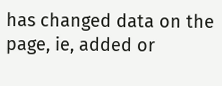has changed data on the page, ie, added or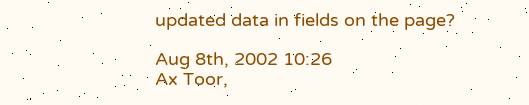updated data in fields on the page?

Aug 8th, 2002 10:26
Ax Toor,